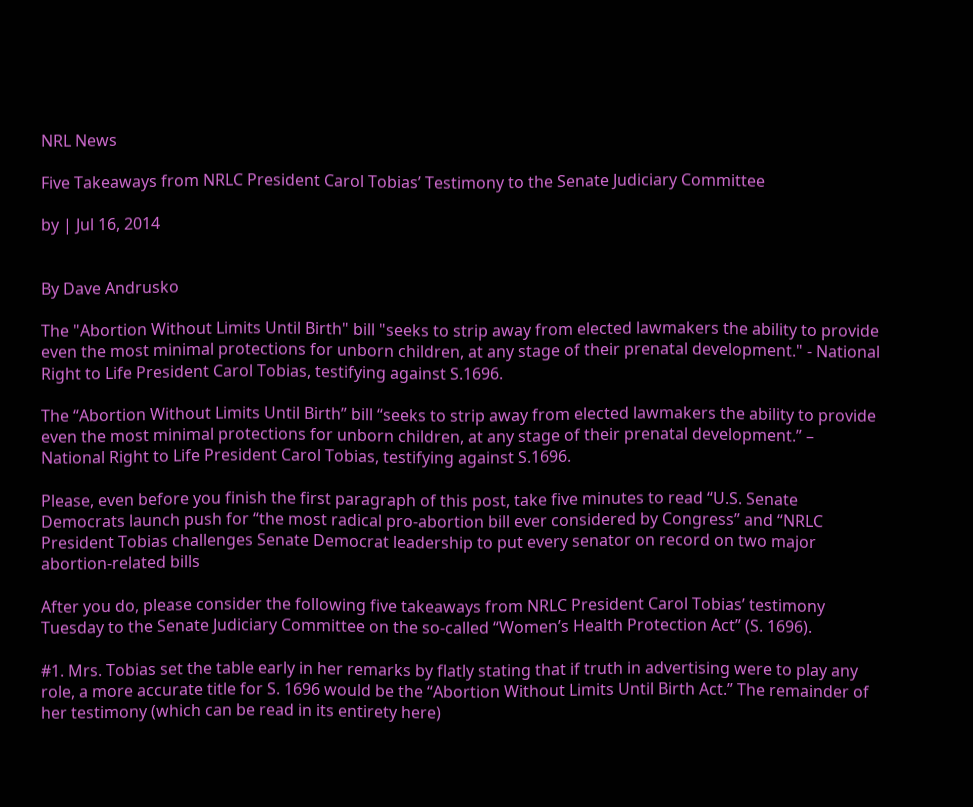NRL News

Five Takeaways from NRLC President Carol Tobias’ Testimony to the Senate Judiciary Committee

by | Jul 16, 2014


By Dave Andrusko

The "Abortion Without Limits Until Birth" bill "seeks to strip away from elected lawmakers the ability to provide even the most minimal protections for unborn children, at any stage of their prenatal development." - National Right to Life President Carol Tobias, testifying against S.1696.

The “Abortion Without Limits Until Birth” bill “seeks to strip away from elected lawmakers the ability to provide even the most minimal protections for unborn children, at any stage of their prenatal development.” – National Right to Life President Carol Tobias, testifying against S.1696.

Please, even before you finish the first paragraph of this post, take five minutes to read “U.S. Senate Democrats launch push for “the most radical pro-abortion bill ever considered by Congress” and “NRLC President Tobias challenges Senate Democrat leadership to put every senator on record on two major abortion-related bills

After you do, please consider the following five takeaways from NRLC President Carol Tobias’ testimony Tuesday to the Senate Judiciary Committee on the so-called “Women’s Health Protection Act” (S. 1696).

#1. Mrs. Tobias set the table early in her remarks by flatly stating that if truth in advertising were to play any role, a more accurate title for S. 1696 would be the “Abortion Without Limits Until Birth Act.” The remainder of her testimony (which can be read in its entirety here)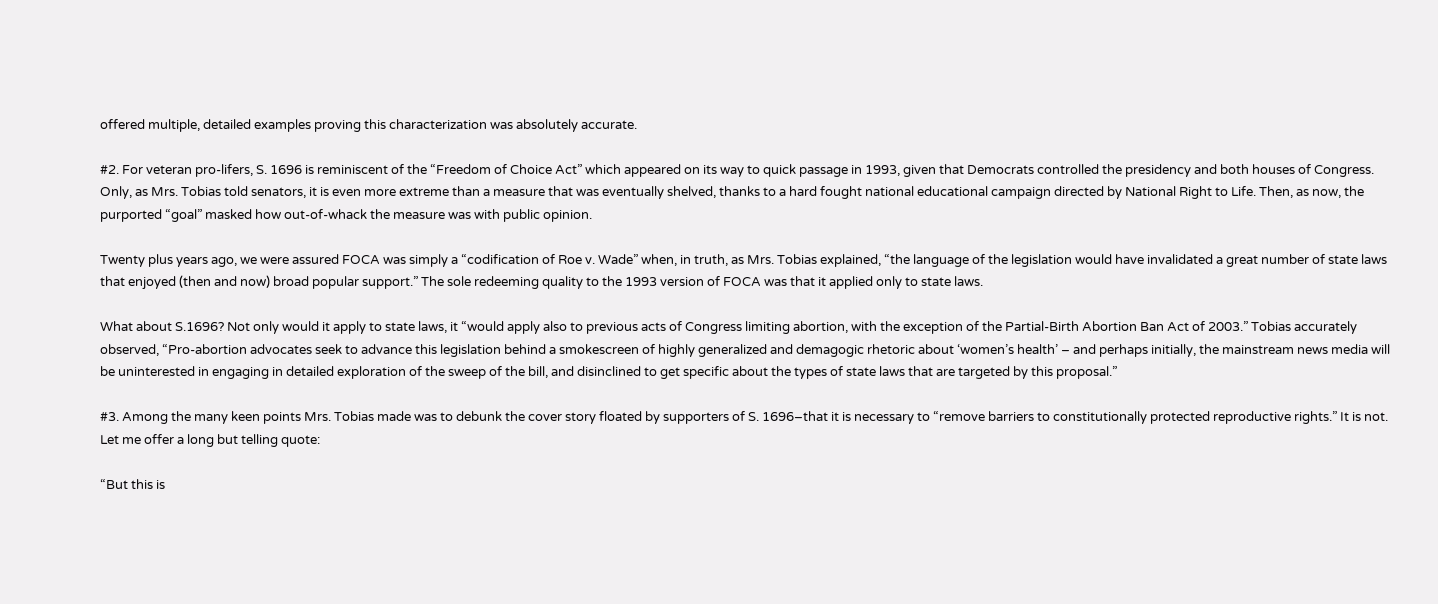offered multiple, detailed examples proving this characterization was absolutely accurate.

#2. For veteran pro-lifers, S. 1696 is reminiscent of the “Freedom of Choice Act” which appeared on its way to quick passage in 1993, given that Democrats controlled the presidency and both houses of Congress. Only, as Mrs. Tobias told senators, it is even more extreme than a measure that was eventually shelved, thanks to a hard fought national educational campaign directed by National Right to Life. Then, as now, the purported “goal” masked how out-of-whack the measure was with public opinion.

Twenty plus years ago, we were assured FOCA was simply a “codification of Roe v. Wade” when, in truth, as Mrs. Tobias explained, “the language of the legislation would have invalidated a great number of state laws that enjoyed (then and now) broad popular support.” The sole redeeming quality to the 1993 version of FOCA was that it applied only to state laws.

What about S.1696? Not only would it apply to state laws, it “would apply also to previous acts of Congress limiting abortion, with the exception of the Partial-Birth Abortion Ban Act of 2003.” Tobias accurately observed, “Pro-abortion advocates seek to advance this legislation behind a smokescreen of highly generalized and demagogic rhetoric about ‘women’s health’ – and perhaps initially, the mainstream news media will be uninterested in engaging in detailed exploration of the sweep of the bill, and disinclined to get specific about the types of state laws that are targeted by this proposal.”

#3. Among the many keen points Mrs. Tobias made was to debunk the cover story floated by supporters of S. 1696–that it is necessary to “remove barriers to constitutionally protected reproductive rights.” It is not. Let me offer a long but telling quote:

“But this is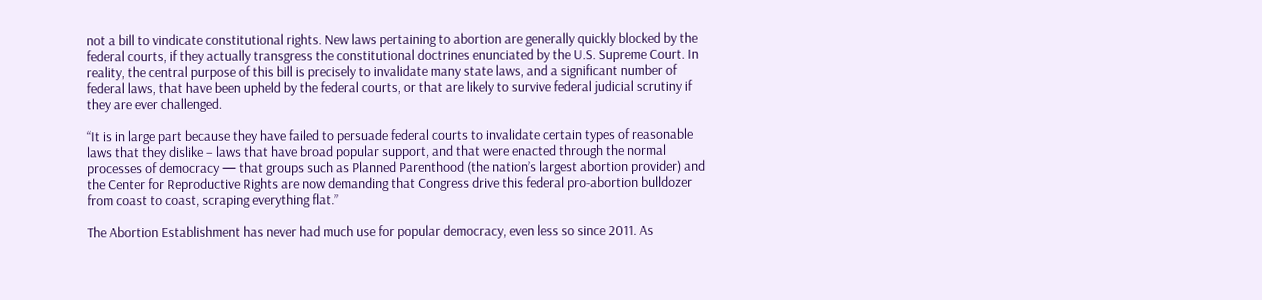not a bill to vindicate constitutional rights. New laws pertaining to abortion are generally quickly blocked by the federal courts, if they actually transgress the constitutional doctrines enunciated by the U.S. Supreme Court. In reality, the central purpose of this bill is precisely to invalidate many state laws, and a significant number of federal laws, that have been upheld by the federal courts, or that are likely to survive federal judicial scrutiny if they are ever challenged.

“It is in large part because they have failed to persuade federal courts to invalidate certain types of reasonable laws that they dislike – laws that have broad popular support, and that were enacted through the normal processes of democracy — that groups such as Planned Parenthood (the nation’s largest abortion provider) and the Center for Reproductive Rights are now demanding that Congress drive this federal pro-abortion bulldozer from coast to coast, scraping everything flat.”

The Abortion Establishment has never had much use for popular democracy, even less so since 2011. As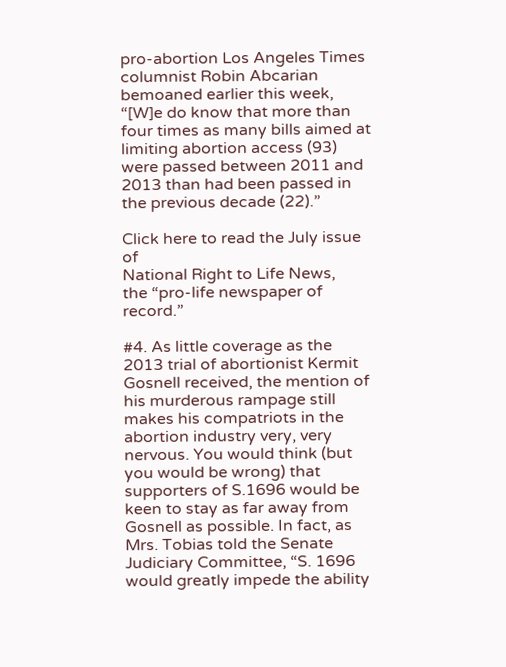pro-abortion Los Angeles Times columnist Robin Abcarian bemoaned earlier this week, “[W]e do know that more than four times as many bills aimed at limiting abortion access (93) were passed between 2011 and 2013 than had been passed in the previous decade (22).”

Click here to read the July issue of
National Right to Life News,
the “pro-life newspaper of record.”

#4. As little coverage as the 2013 trial of abortionist Kermit Gosnell received, the mention of his murderous rampage still makes his compatriots in the abortion industry very, very nervous. You would think (but you would be wrong) that supporters of S.1696 would be keen to stay as far away from Gosnell as possible. In fact, as Mrs. Tobias told the Senate Judiciary Committee, “S. 1696 would greatly impede the ability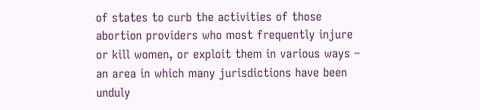of states to curb the activities of those abortion providers who most frequently injure or kill women, or exploit them in various ways – an area in which many jurisdictions have been unduly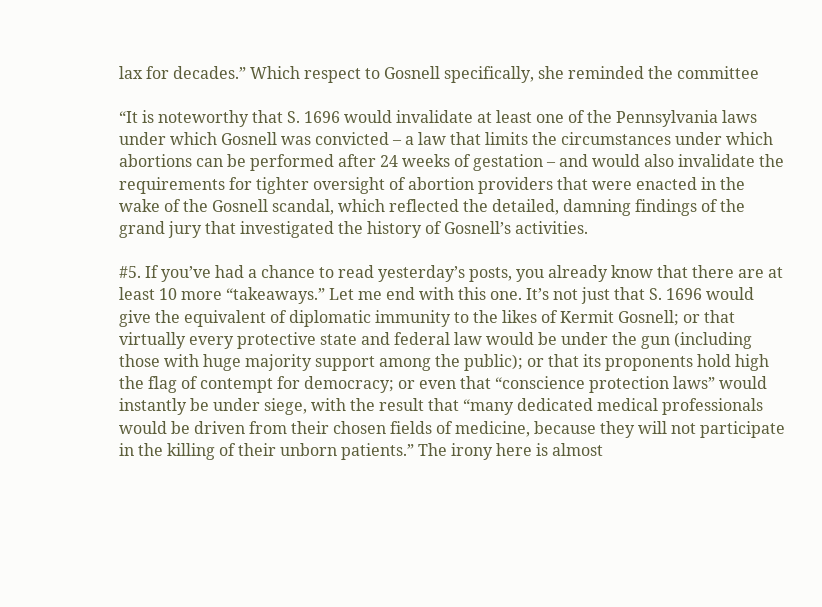lax for decades.” Which respect to Gosnell specifically, she reminded the committee

“It is noteworthy that S. 1696 would invalidate at least one of the Pennsylvania laws under which Gosnell was convicted – a law that limits the circumstances under which abortions can be performed after 24 weeks of gestation – and would also invalidate the requirements for tighter oversight of abortion providers that were enacted in the wake of the Gosnell scandal, which reflected the detailed, damning findings of the grand jury that investigated the history of Gosnell’s activities.

#5. If you’ve had a chance to read yesterday’s posts, you already know that there are at least 10 more “takeaways.” Let me end with this one. It’s not just that S. 1696 would give the equivalent of diplomatic immunity to the likes of Kermit Gosnell; or that virtually every protective state and federal law would be under the gun (including those with huge majority support among the public); or that its proponents hold high the flag of contempt for democracy; or even that “conscience protection laws” would instantly be under siege, with the result that “many dedicated medical professionals would be driven from their chosen fields of medicine, because they will not participate in the killing of their unborn patients.” The irony here is almost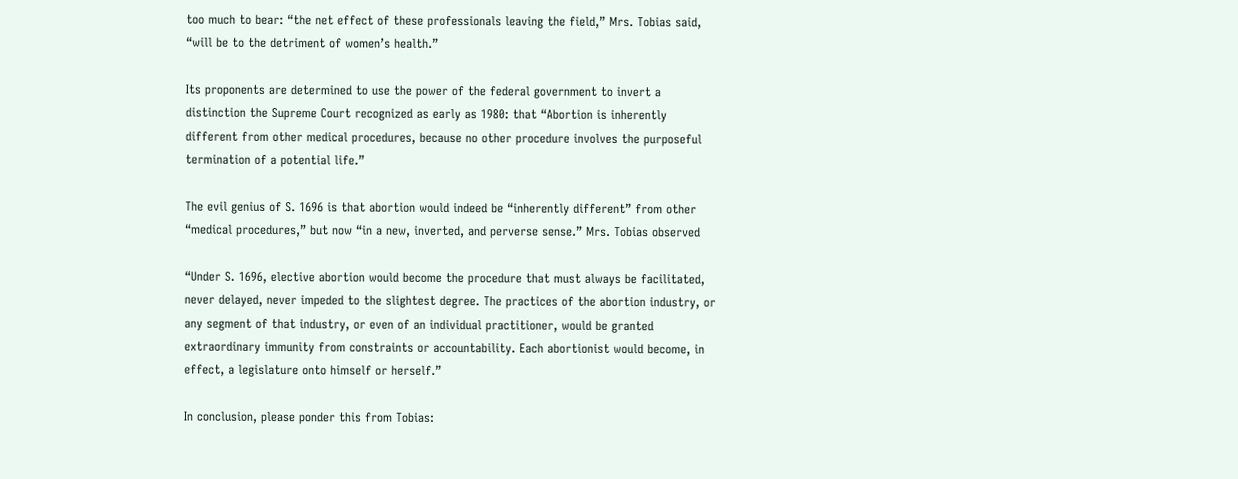too much to bear: “the net effect of these professionals leaving the field,” Mrs. Tobias said, “will be to the detriment of women’s health.”

Its proponents are determined to use the power of the federal government to invert a distinction the Supreme Court recognized as early as 1980: that “Abortion is inherently different from other medical procedures, because no other procedure involves the purposeful termination of a potential life.”

The evil genius of S. 1696 is that abortion would indeed be “inherently different” from other “medical procedures,” but now “in a new, inverted, and perverse sense.” Mrs. Tobias observed

“Under S. 1696, elective abortion would become the procedure that must always be facilitated, never delayed, never impeded to the slightest degree. The practices of the abortion industry, or any segment of that industry, or even of an individual practitioner, would be granted extraordinary immunity from constraints or accountability. Each abortionist would become, in effect, a legislature onto himself or herself.”

In conclusion, please ponder this from Tobias: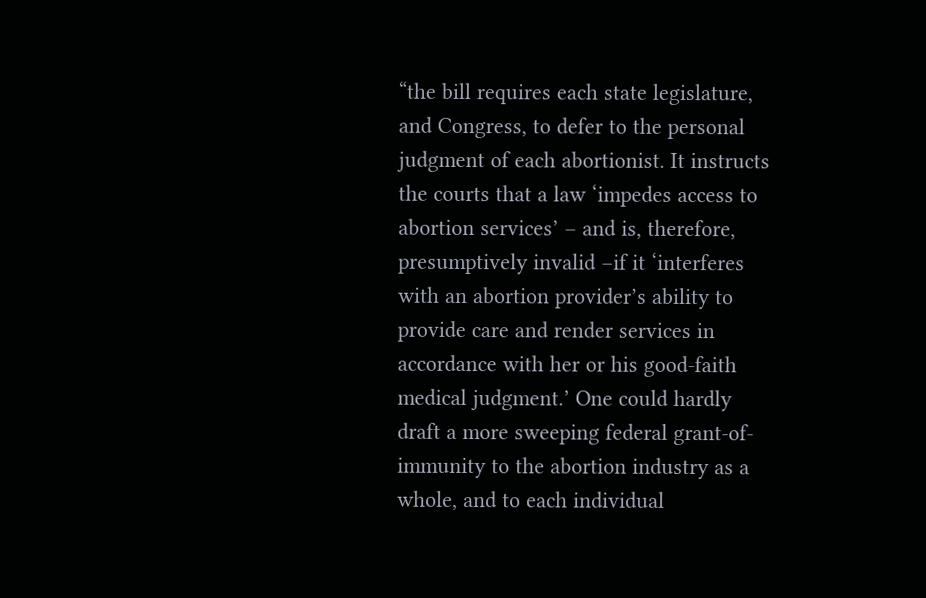“the bill requires each state legislature, and Congress, to defer to the personal judgment of each abortionist. It instructs the courts that a law ‘impedes access to abortion services’ – and is, therefore, presumptively invalid –if it ‘interferes with an abortion provider’s ability to provide care and render services in accordance with her or his good-faith medical judgment.’ One could hardly draft a more sweeping federal grant-of-immunity to the abortion industry as a whole, and to each individual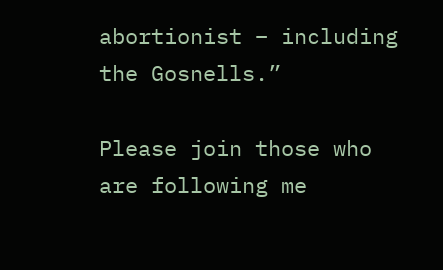abortionist – including the Gosnells.”

Please join those who are following me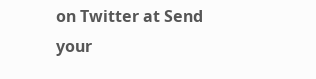on Twitter at Send your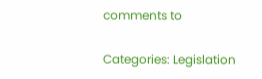comments to

Categories: Legislation